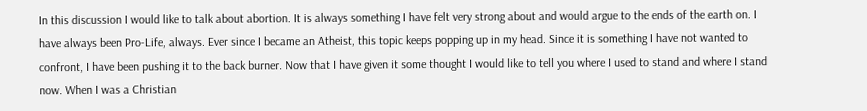In this discussion I would like to talk about abortion. It is always something I have felt very strong about and would argue to the ends of the earth on. I have always been Pro-Life, always. Ever since I became an Atheist, this topic keeps popping up in my head. Since it is something I have not wanted to confront, I have been pushing it to the back burner. Now that I have given it some thought I would like to tell you where I used to stand and where I stand now. When I was a Christian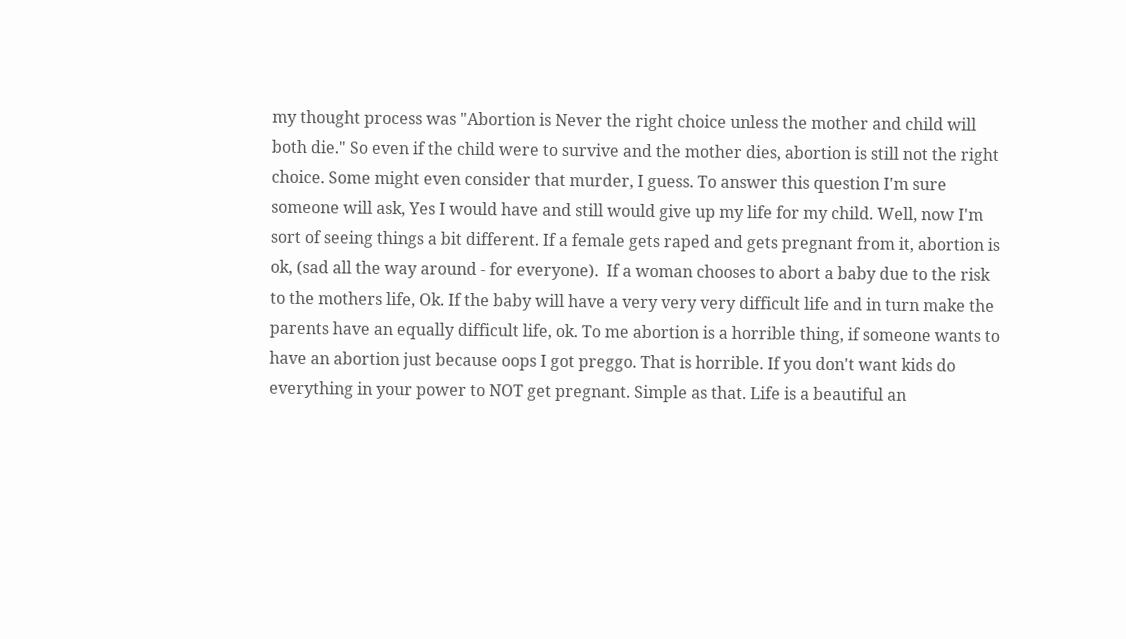my thought process was "Abortion is Never the right choice unless the mother and child will both die." So even if the child were to survive and the mother dies, abortion is still not the right choice. Some might even consider that murder, I guess. To answer this question I'm sure someone will ask, Yes I would have and still would give up my life for my child. Well, now I'm sort of seeing things a bit different. If a female gets raped and gets pregnant from it, abortion is ok, (sad all the way around - for everyone).  If a woman chooses to abort a baby due to the risk to the mothers life, Ok. If the baby will have a very very very difficult life and in turn make the parents have an equally difficult life, ok. To me abortion is a horrible thing, if someone wants to have an abortion just because oops I got preggo. That is horrible. If you don't want kids do everything in your power to NOT get pregnant. Simple as that. Life is a beautiful an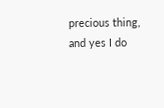precious thing, and yes I do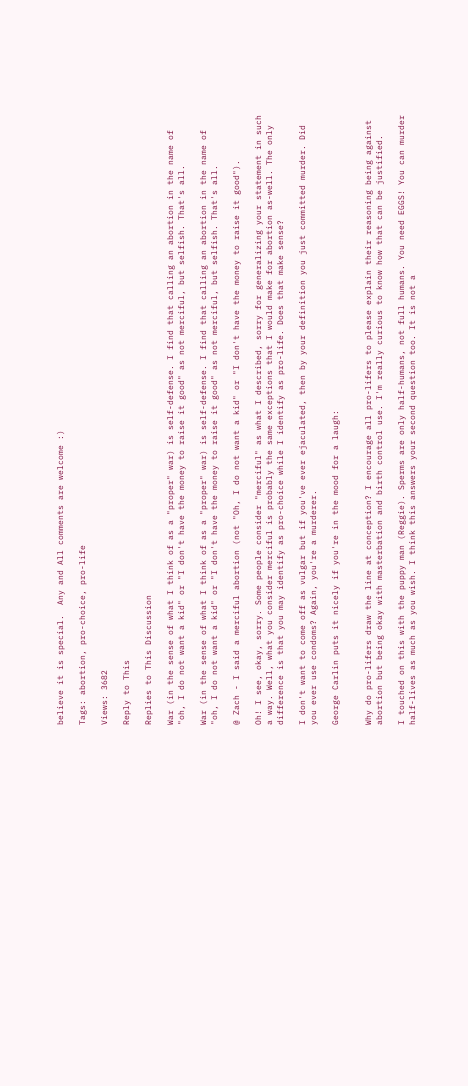believe it is special.  Any and All comments are welcome :)

Tags: abortion, pro-choice, pro-life

Views: 3682

Reply to This

Replies to This Discussion

War (in the sense of what I think of as a "proper" war) is self-defense. I find that calling an abortion in the name of "oh, I do not want a kid" or "I don't have the money to raise it good" as not merciful, but selfish. That's all.

War (in the sense of what I think of as a "proper" war) is self-defense. I find that calling an abortion in the name of "oh, I do not want a kid" or "I don't have the money to raise it good" as not merciful, but selfish. That's all.

@ Zach - I said a merciful abortion (not "Oh, I do not want a kid" or "I don't have the money to raise it good").

Oh! I see, okay, sorry. Some people consider "merciful" as what I described, sorry for generalizing your statement in such a way. Well, what you consider merciful is probably the same exceptions that I would make for abortion as-well. The only difference is that you may identify as pro-choice while I identify as pro-life. Does that make sense?

I don't want to come off as vulgar but if you've ever ejaculated, then by your definition you just committed murder. Did you ever use condoms? Again, you're a murderer.

George Carlin puts it nicely if you're in the mood for a laugh:


Why do pro-lifers draw the line at conception? I encourage all pro-lifers to please explain their reasoning being against abortion but being okay with masterbation and birth control use. I'm really curious to know how that can be justified.

I touched on this with the puppy man (Reggie). Sperms are only half-humans, not full humans. You need EGGS! You can murder half-lives as much as you wish. I think this answers your second question too. It is not a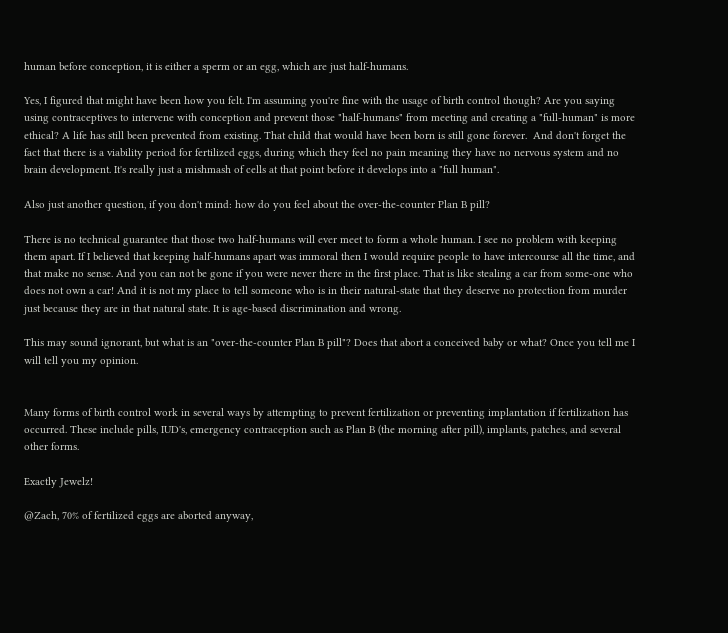human before conception, it is either a sperm or an egg, which are just half-humans.

Yes, I figured that might have been how you felt. I'm assuming you're fine with the usage of birth control though? Are you saying using contraceptives to intervene with conception and prevent those "half-humans" from meeting and creating a "full-human" is more ethical? A life has still been prevented from existing. That child that would have been born is still gone forever.  And don't forget the fact that there is a viability period for fertilized eggs, during which they feel no pain meaning they have no nervous system and no brain development. It's really just a mishmash of cells at that point before it develops into a "full human".

Also just another question, if you don't mind: how do you feel about the over-the-counter Plan B pill?

There is no technical guarantee that those two half-humans will ever meet to form a whole human. I see no problem with keeping them apart. If I believed that keeping half-humans apart was immoral then I would require people to have intercourse all the time, and that make no sense. And you can not be gone if you were never there in the first place. That is like stealing a car from some-one who does not own a car! And it is not my place to tell someone who is in their natural-state that they deserve no protection from murder just because they are in that natural state. It is age-based discrimination and wrong.

This may sound ignorant, but what is an "over-the-counter Plan B pill"? Does that abort a conceived baby or what? Once you tell me I will tell you my opinion.


Many forms of birth control work in several ways by attempting to prevent fertilization or preventing implantation if fertilization has occurred. These include pills, IUD's, emergency contraception such as Plan B (the morning after pill), implants, patches, and several other forms.

Exactly Jewelz!

@Zach, 70% of fertilized eggs are aborted anyway,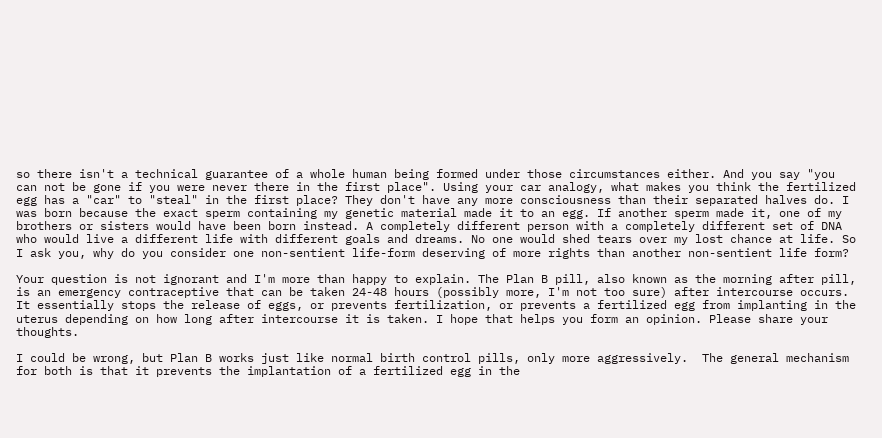so there isn't a technical guarantee of a whole human being formed under those circumstances either. And you say "you can not be gone if you were never there in the first place". Using your car analogy, what makes you think the fertilized egg has a "car" to "steal" in the first place? They don't have any more consciousness than their separated halves do. I was born because the exact sperm containing my genetic material made it to an egg. If another sperm made it, one of my brothers or sisters would have been born instead. A completely different person with a completely different set of DNA who would live a different life with different goals and dreams. No one would shed tears over my lost chance at life. So I ask you, why do you consider one non-sentient life-form deserving of more rights than another non-sentient life form?

Your question is not ignorant and I'm more than happy to explain. The Plan B pill, also known as the morning after pill, is an emergency contraceptive that can be taken 24-48 hours (possibly more, I'm not too sure) after intercourse occurs.  It essentially stops the release of eggs, or prevents fertilization, or prevents a fertilized egg from implanting in the uterus depending on how long after intercourse it is taken. I hope that helps you form an opinion. Please share your thoughts.

I could be wrong, but Plan B works just like normal birth control pills, only more aggressively.  The general mechanism for both is that it prevents the implantation of a fertilized egg in the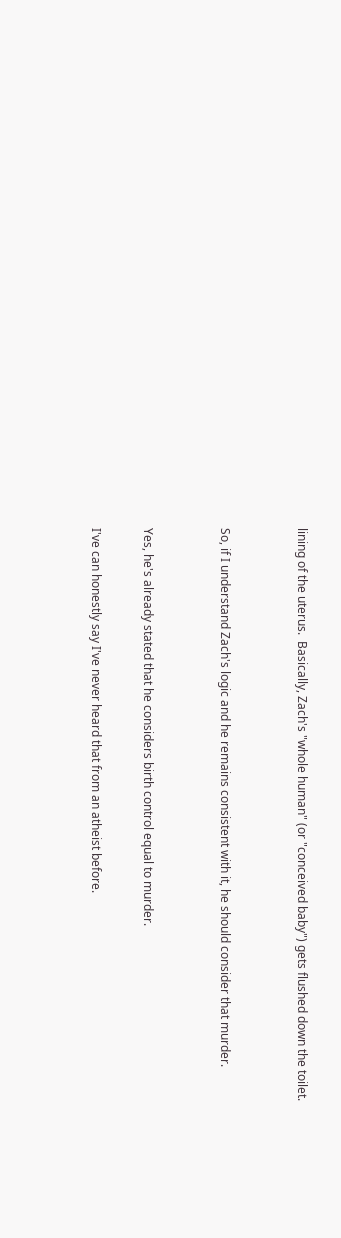lining of the uterus.  Basically, Zach's "whole human" (or "conceived baby") gets flushed down the toilet.


So, if I understand Zach's logic and he remains consistent with it, he should consider that murder.


Yes, he's already stated that he considers birth control equal to murder.

I've can honestly say I've never heard that from an atheist before.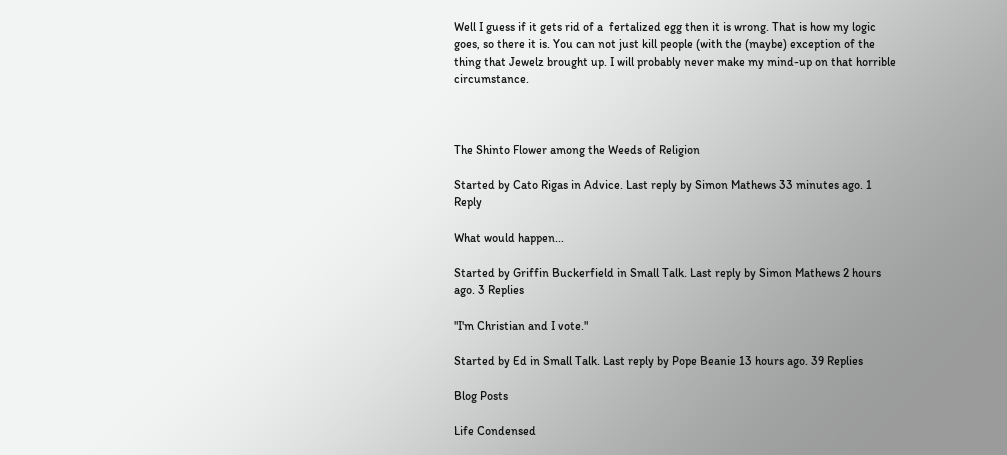Well I guess if it gets rid of a  fertalized egg then it is wrong. That is how my logic goes, so there it is. You can not just kill people (with the (maybe) exception of the thing that Jewelz brought up. I will probably never make my mind-up on that horrible circumstance.



The Shinto Flower among the Weeds of Religion

Started by Cato Rigas in Advice. Last reply by Simon Mathews 33 minutes ago. 1 Reply

What would happen...

Started by Griffin Buckerfield in Small Talk. Last reply by Simon Mathews 2 hours ago. 3 Replies

"I'm Christian and I vote."

Started by Ed in Small Talk. Last reply by Pope Beanie 13 hours ago. 39 Replies

Blog Posts

Life Condensed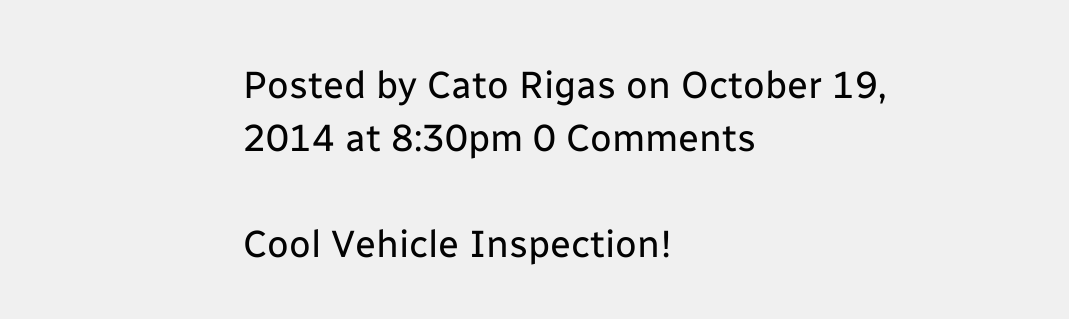Posted by Cato Rigas on October 19, 2014 at 8:30pm 0 Comments

Cool Vehicle Inspection!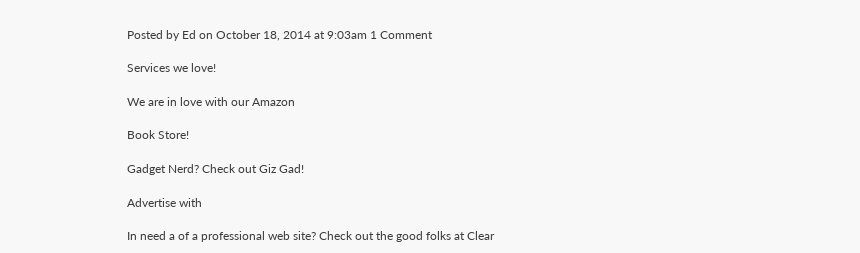Posted by Ed on October 18, 2014 at 9:03am 1 Comment

Services we love!

We are in love with our Amazon

Book Store!

Gadget Nerd? Check out Giz Gad!

Advertise with

In need a of a professional web site? Check out the good folks at Clear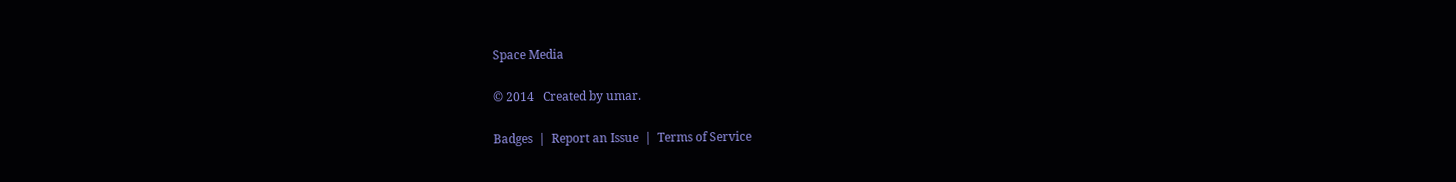Space Media

© 2014   Created by umar.

Badges  |  Report an Issue  |  Terms of Service